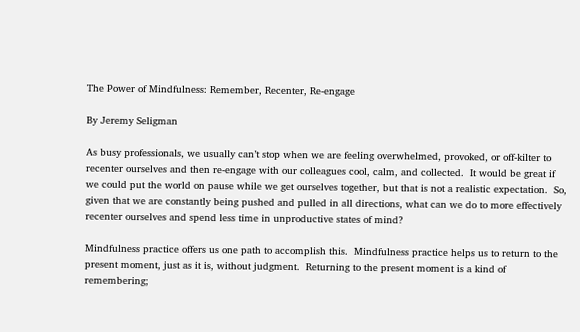The Power of Mindfulness: Remember, Recenter, Re-engage

By Jeremy Seligman

As busy professionals, we usually can’t stop when we are feeling overwhelmed, provoked, or off-kilter to recenter ourselves and then re-engage with our colleagues cool, calm, and collected.  It would be great if we could put the world on pause while we get ourselves together, but that is not a realistic expectation.  So, given that we are constantly being pushed and pulled in all directions, what can we do to more effectively recenter ourselves and spend less time in unproductive states of mind?

Mindfulness practice offers us one path to accomplish this.  Mindfulness practice helps us to return to the present moment, just as it is, without judgment.  Returning to the present moment is a kind of remembering;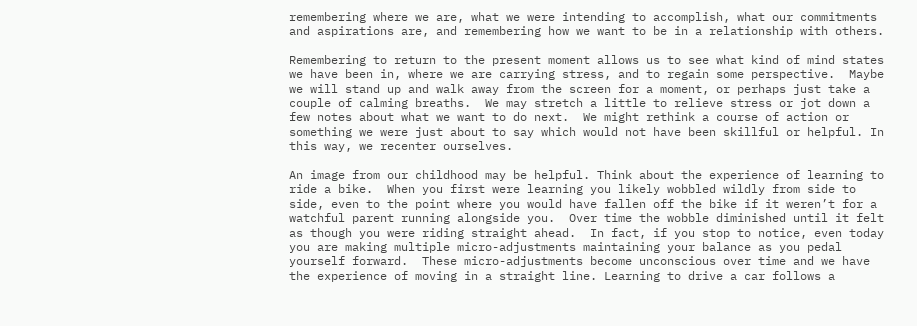remembering where we are, what we were intending to accomplish, what our commitments and aspirations are, and remembering how we want to be in a relationship with others.

Remembering to return to the present moment allows us to see what kind of mind states we have been in, where we are carrying stress, and to regain some perspective.  Maybe we will stand up and walk away from the screen for a moment, or perhaps just take a couple of calming breaths.  We may stretch a little to relieve stress or jot down a few notes about what we want to do next.  We might rethink a course of action or something we were just about to say which would not have been skillful or helpful. In this way, we recenter ourselves.

An image from our childhood may be helpful. Think about the experience of learning to ride a bike.  When you first were learning you likely wobbled wildly from side to side, even to the point where you would have fallen off the bike if it weren’t for a watchful parent running alongside you.  Over time the wobble diminished until it felt as though you were riding straight ahead.  In fact, if you stop to notice, even today you are making multiple micro-adjustments maintaining your balance as you pedal yourself forward.  These micro-adjustments become unconscious over time and we have the experience of moving in a straight line. Learning to drive a car follows a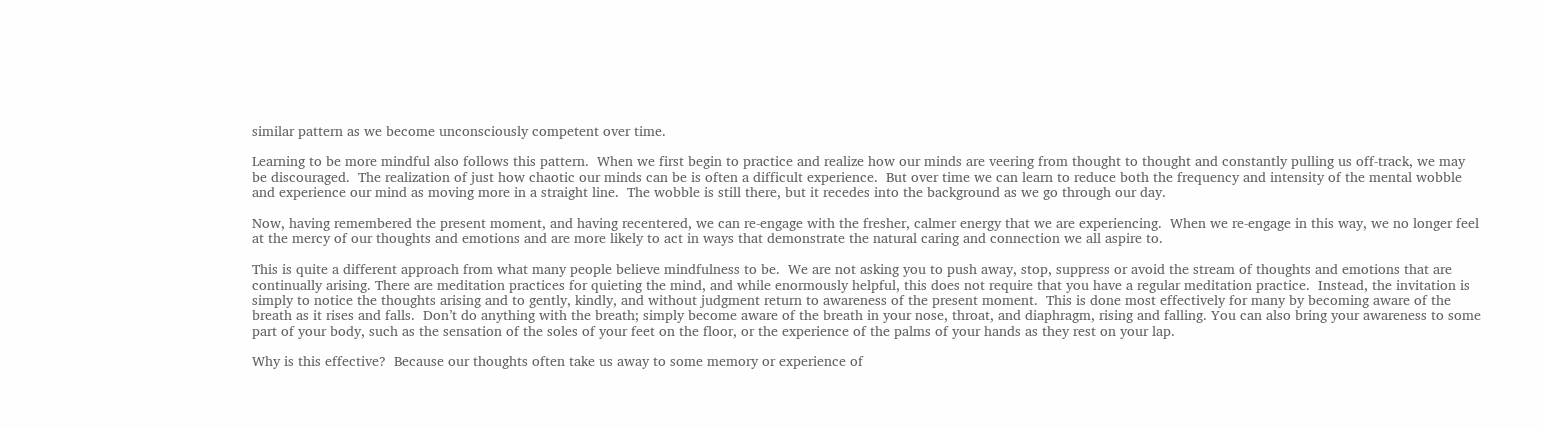similar pattern as we become unconsciously competent over time.

Learning to be more mindful also follows this pattern.  When we first begin to practice and realize how our minds are veering from thought to thought and constantly pulling us off-track, we may be discouraged.  The realization of just how chaotic our minds can be is often a difficult experience.  But over time we can learn to reduce both the frequency and intensity of the mental wobble and experience our mind as moving more in a straight line.  The wobble is still there, but it recedes into the background as we go through our day.

Now, having remembered the present moment, and having recentered, we can re-engage with the fresher, calmer energy that we are experiencing.  When we re-engage in this way, we no longer feel at the mercy of our thoughts and emotions and are more likely to act in ways that demonstrate the natural caring and connection we all aspire to.

This is quite a different approach from what many people believe mindfulness to be.  We are not asking you to push away, stop, suppress or avoid the stream of thoughts and emotions that are continually arising. There are meditation practices for quieting the mind, and while enormously helpful, this does not require that you have a regular meditation practice.  Instead, the invitation is simply to notice the thoughts arising and to gently, kindly, and without judgment return to awareness of the present moment.  This is done most effectively for many by becoming aware of the breath as it rises and falls.  Don’t do anything with the breath; simply become aware of the breath in your nose, throat, and diaphragm, rising and falling. You can also bring your awareness to some part of your body, such as the sensation of the soles of your feet on the floor, or the experience of the palms of your hands as they rest on your lap.

Why is this effective?  Because our thoughts often take us away to some memory or experience of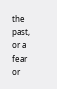the past, or a fear or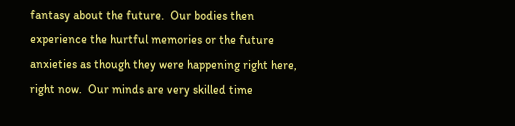fantasy about the future.  Our bodies then experience the hurtful memories or the future anxieties as though they were happening right here, right now.  Our minds are very skilled time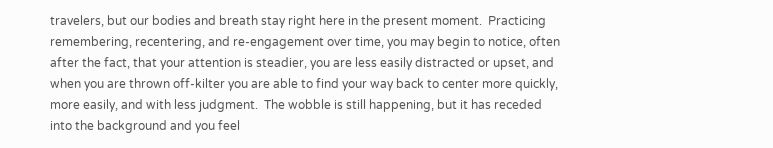travelers, but our bodies and breath stay right here in the present moment.  Practicing remembering, recentering, and re-engagement over time, you may begin to notice, often after the fact, that your attention is steadier, you are less easily distracted or upset, and when you are thrown off-kilter you are able to find your way back to center more quickly, more easily, and with less judgment.  The wobble is still happening, but it has receded into the background and you feel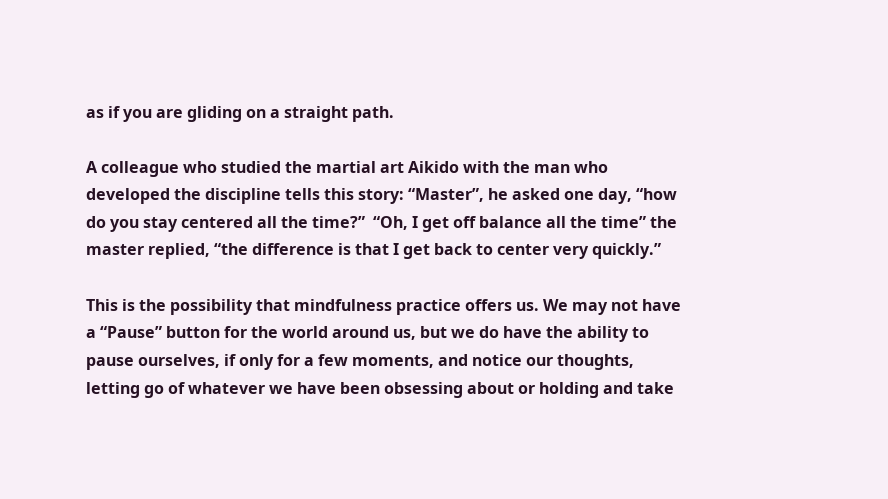as if you are gliding on a straight path.

A colleague who studied the martial art Aikido with the man who developed the discipline tells this story: “Master”, he asked one day, “how do you stay centered all the time?”  “Oh, I get off balance all the time” the master replied, “the difference is that I get back to center very quickly.”

This is the possibility that mindfulness practice offers us. We may not have a “Pause” button for the world around us, but we do have the ability to pause ourselves, if only for a few moments, and notice our thoughts, letting go of whatever we have been obsessing about or holding and take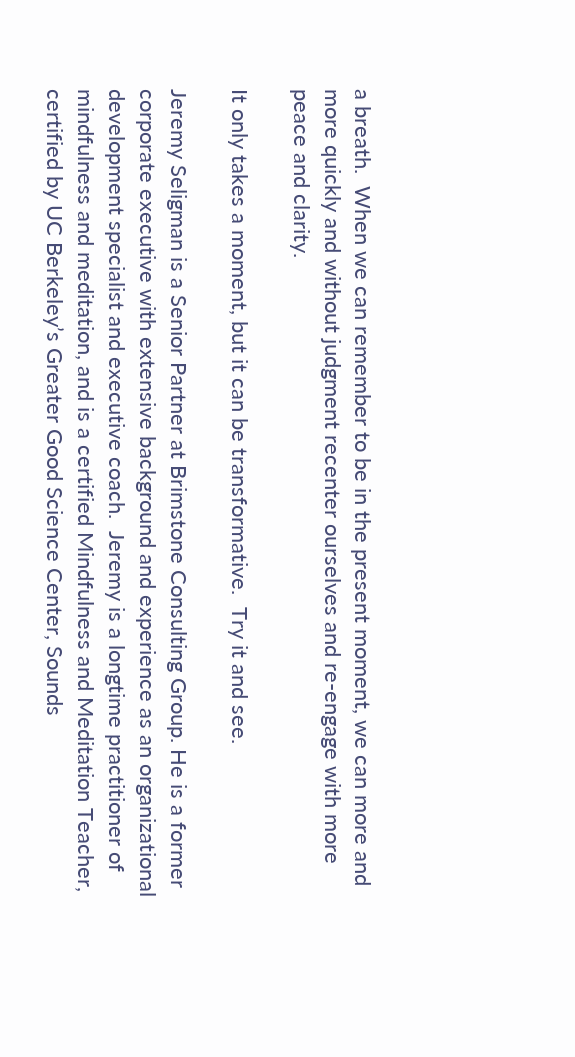a breath.  When we can remember to be in the present moment, we can more and more quickly and without judgment recenter ourselves and re-engage with more peace and clarity.

It only takes a moment, but it can be transformative.  Try it and see.

Jeremy Seligman is a Senior Partner at Brimstone Consulting Group. He is a former corporate executive with extensive background and experience as an organizational development specialist and executive coach.  Jeremy is a longtime practitioner of mindfulness and meditation, and is a certified Mindfulness and Meditation Teacher, certified by UC Berkeley’s Greater Good Science Center, Sounds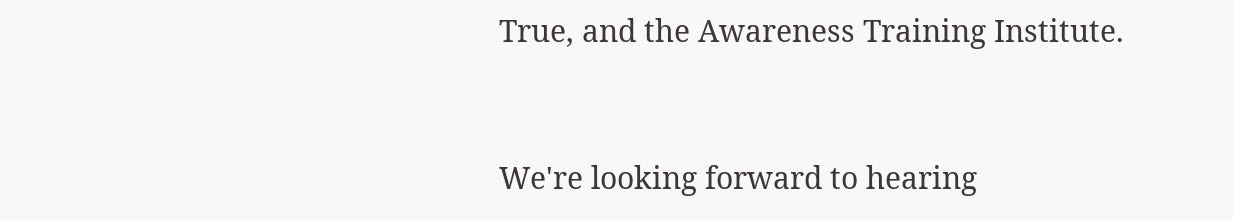True, and the Awareness Training Institute.


We're looking forward to hearing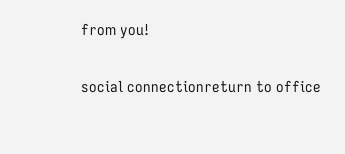from you!

social connectionreturn to office